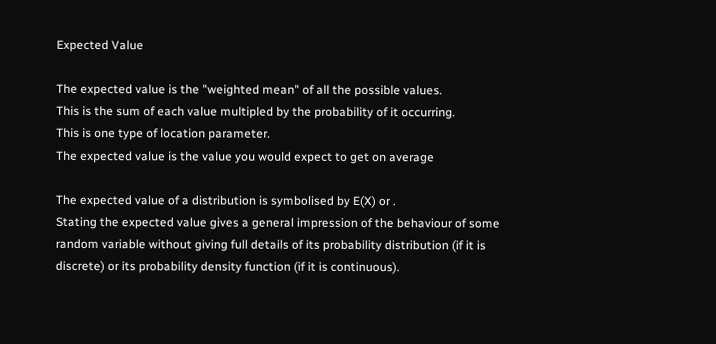Expected Value

The expected value is the "weighted mean" of all the possible values.
This is the sum of each value multipled by the probability of it occurring.
This is one type of location parameter.
The expected value is the value you would expect to get on average

The expected value of a distribution is symbolised by E(X) or .
Stating the expected value gives a general impression of the behaviour of some random variable without giving full details of its probability distribution (if it is discrete) or its probability density function (if it is continuous).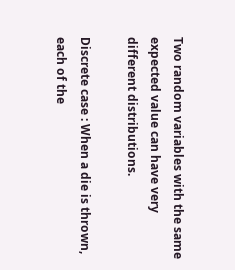Two random variables with the same expected value can have very different distributions.

Discrete case : When a die is thrown, each of the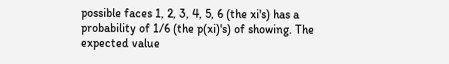possible faces 1, 2, 3, 4, 5, 6 (the xi's) has a probability of 1/6 (the p(xi)'s) of showing. The expected value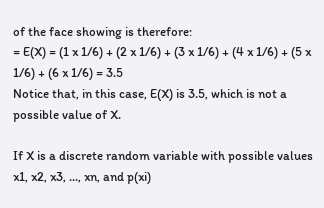of the face showing is therefore:
= E(X) = (1 x 1/6) + (2 x 1/6) + (3 x 1/6) + (4 x 1/6) + (5 x 1/6) + (6 x 1/6) = 3.5
Notice that, in this case, E(X) is 3.5, which is not a possible value of X.

If X is a discrete random variable with possible values x1, x2, x3, ..., xn, and p(xi)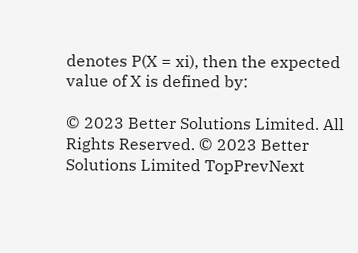denotes P(X = xi), then the expected value of X is defined by:

© 2023 Better Solutions Limited. All Rights Reserved. © 2023 Better Solutions Limited TopPrevNext